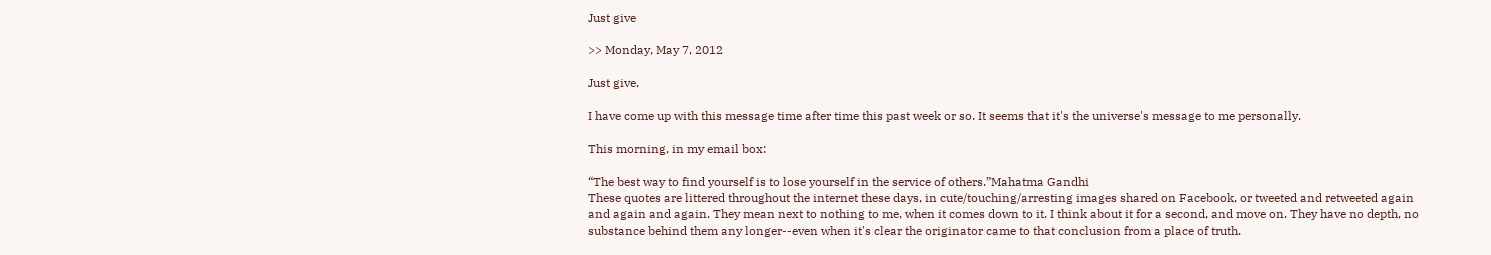Just give

>> Monday, May 7, 2012

Just give.

I have come up with this message time after time this past week or so. It seems that it's the universe's message to me personally.

This morning, in my email box:

“The best way to find yourself is to lose yourself in the service of others.”Mahatma Gandhi
These quotes are littered throughout the internet these days, in cute/touching/arresting images shared on Facebook, or tweeted and retweeted again and again and again. They mean next to nothing to me, when it comes down to it. I think about it for a second, and move on. They have no depth, no substance behind them any longer--even when it's clear the originator came to that conclusion from a place of truth.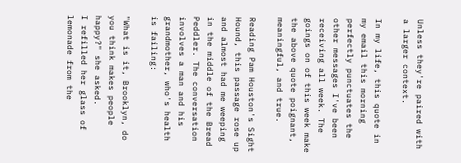Unless they're paired with a larger context.

In my life, this quote in my email this morning perfectly punctuates the other messages I've been receiving all week. The goings on of this week make the above quote poignant, meaningful, and true.

Reading Pam Houston's Sight Hound, this passage rose up and almost had me weeping in the middle of the Bread Peddler. The conversation involves a man and his grandmother, who's health is failing:

"What is it, Brooklyn, do you think makes people happy?" she asked.
I refilled her glass of lemonade from the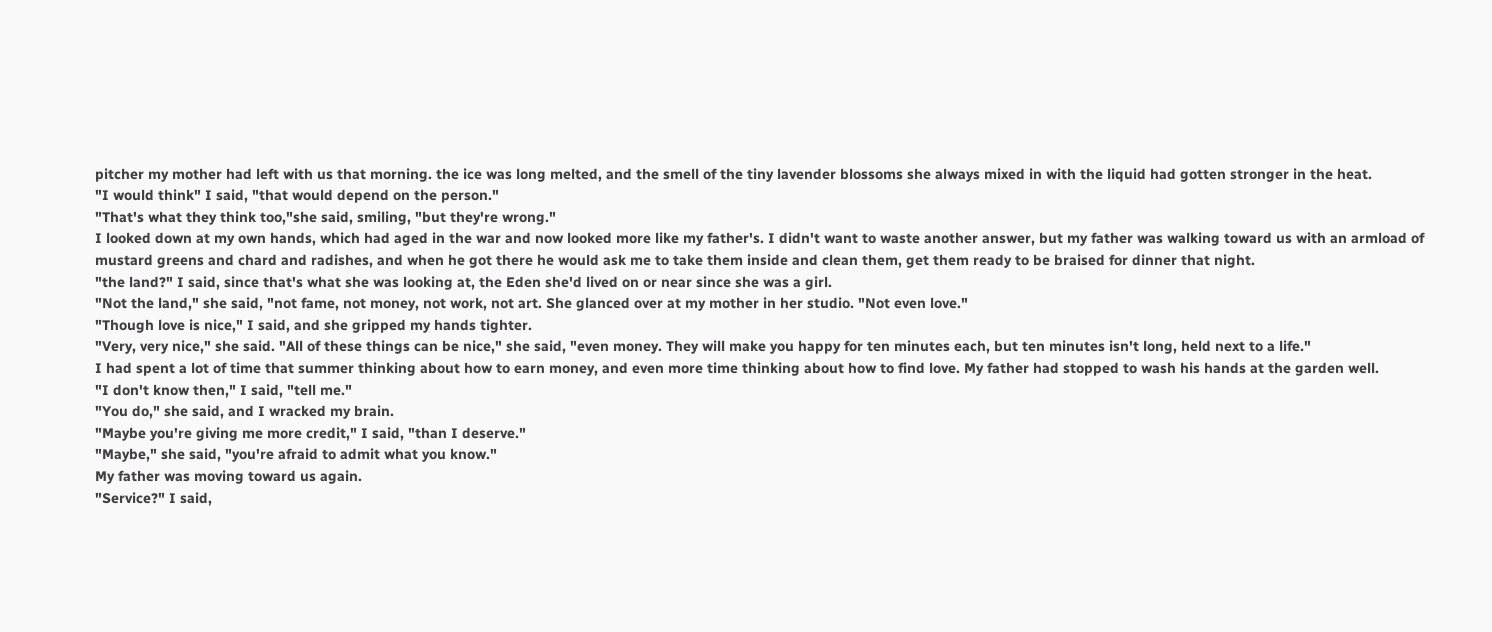pitcher my mother had left with us that morning. the ice was long melted, and the smell of the tiny lavender blossoms she always mixed in with the liquid had gotten stronger in the heat.
"I would think" I said, "that would depend on the person."
"That's what they think too,"she said, smiling, "but they're wrong."
I looked down at my own hands, which had aged in the war and now looked more like my father's. I didn't want to waste another answer, but my father was walking toward us with an armload of mustard greens and chard and radishes, and when he got there he would ask me to take them inside and clean them, get them ready to be braised for dinner that night.
"the land?" I said, since that's what she was looking at, the Eden she'd lived on or near since she was a girl.
"Not the land," she said, "not fame, not money, not work, not art. She glanced over at my mother in her studio. "Not even love."
"Though love is nice," I said, and she gripped my hands tighter.
"Very, very nice," she said. "All of these things can be nice," she said, "even money. They will make you happy for ten minutes each, but ten minutes isn't long, held next to a life."
I had spent a lot of time that summer thinking about how to earn money, and even more time thinking about how to find love. My father had stopped to wash his hands at the garden well.
"I don't know then," I said, "tell me."
"You do," she said, and I wracked my brain.
"Maybe you're giving me more credit," I said, "than I deserve."
"Maybe," she said, "you're afraid to admit what you know."
My father was moving toward us again.
"Service?" I said,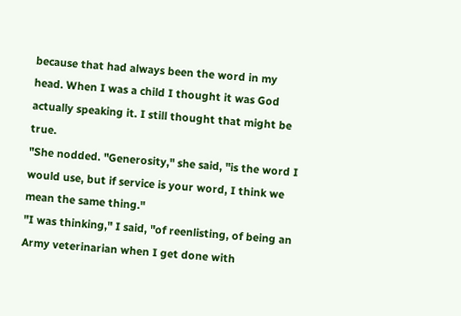because that had always been the word in my head. When I was a child I thought it was God actually speaking it. I still thought that might be true.
"She nodded. "Generosity," she said, "is the word I would use, but if service is your word, I think we mean the same thing."
"I was thinking," I said, "of reenlisting, of being an Army veterinarian when I get done with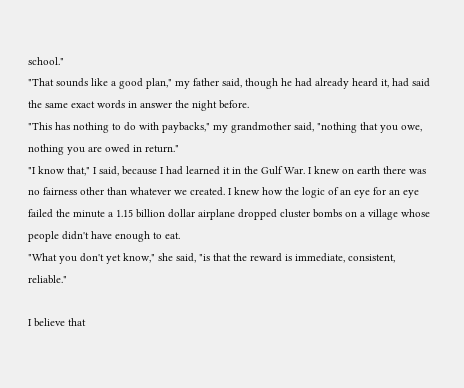school."
"That sounds like a good plan," my father said, though he had already heard it, had said the same exact words in answer the night before.
"This has nothing to do with paybacks," my grandmother said, "nothing that you owe, nothing you are owed in return."
"I know that," I said, because I had learned it in the Gulf War. I knew on earth there was no fairness other than whatever we created. I knew how the logic of an eye for an eye failed the minute a 1.15 billion dollar airplane dropped cluster bombs on a village whose people didn't have enough to eat.
"What you don't yet know," she said, "is that the reward is immediate, consistent, reliable."

I believe that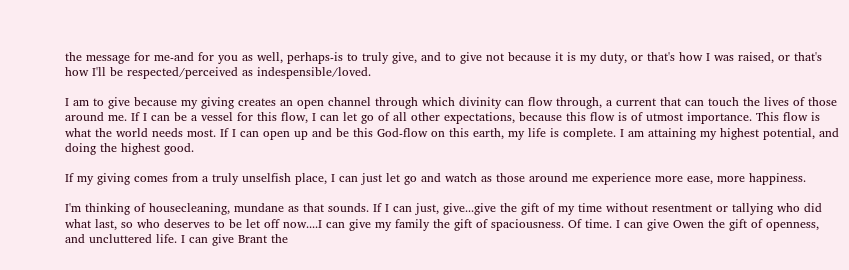the message for me-and for you as well, perhaps-is to truly give, and to give not because it is my duty, or that's how I was raised, or that's how I'll be respected/perceived as indespensible/loved.

I am to give because my giving creates an open channel through which divinity can flow through, a current that can touch the lives of those around me. If I can be a vessel for this flow, I can let go of all other expectations, because this flow is of utmost importance. This flow is what the world needs most. If I can open up and be this God-flow on this earth, my life is complete. I am attaining my highest potential, and doing the highest good.

If my giving comes from a truly unselfish place, I can just let go and watch as those around me experience more ease, more happiness.

I'm thinking of housecleaning, mundane as that sounds. If I can just, give...give the gift of my time without resentment or tallying who did what last, so who deserves to be let off now....I can give my family the gift of spaciousness. Of time. I can give Owen the gift of openness, and uncluttered life. I can give Brant the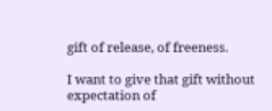gift of release, of freeness.

I want to give that gift without expectation of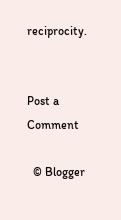reciprocity.


Post a Comment

  © Blogger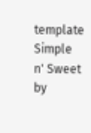template Simple n' Sweet by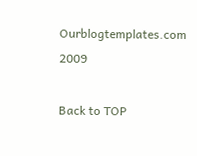Ourblogtemplates.com 2009

Back to TOP